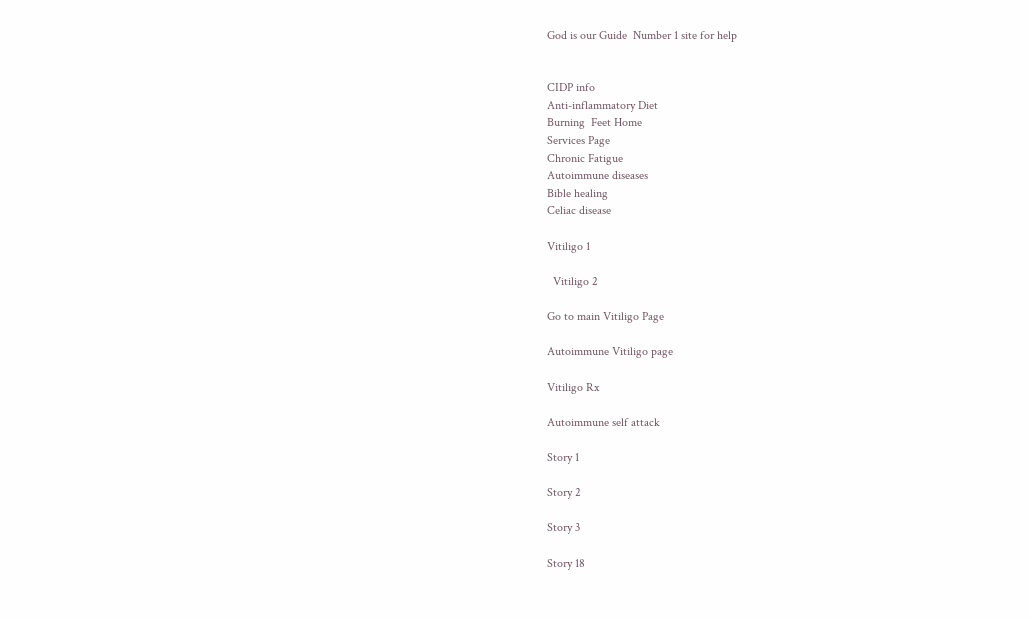God is our Guide  Number 1 site for help


CIDP info
Anti-inflammatory Diet
Burning  Feet Home
Services Page
Chronic Fatigue
Autoimmune diseases
Bible healing
Celiac disease

Vitiligo 1

  Vitiligo 2

Go to main Vitiligo Page

Autoimmune Vitiligo page

Vitiligo Rx

Autoimmune self attack

Story 1

Story 2

Story 3

Story 18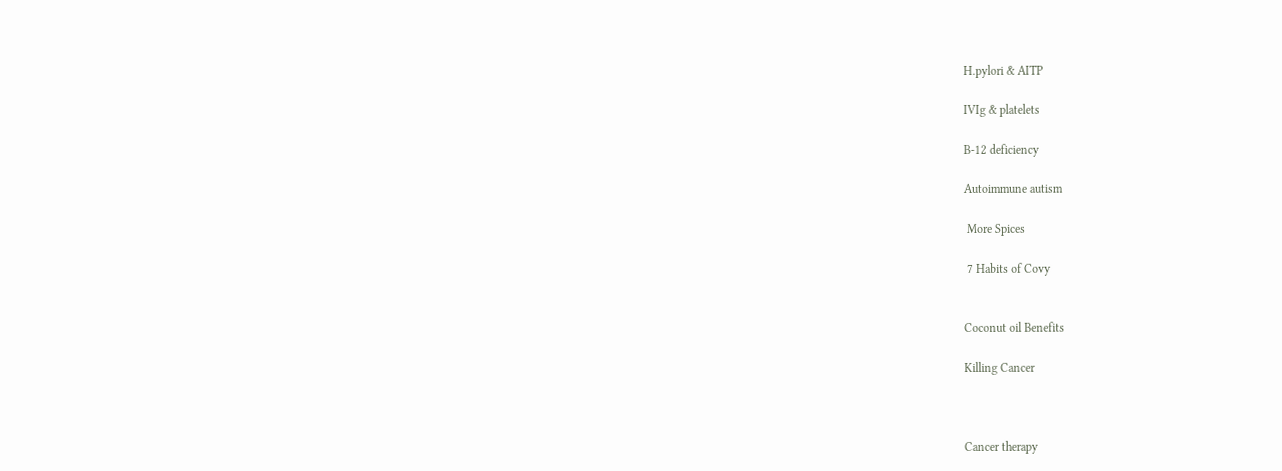H.pylori & AITP

IVIg & platelets

B-12 deficiency

Autoimmune autism

 More Spices

 7 Habits of Covy


Coconut oil Benefits

Killing Cancer



Cancer therapy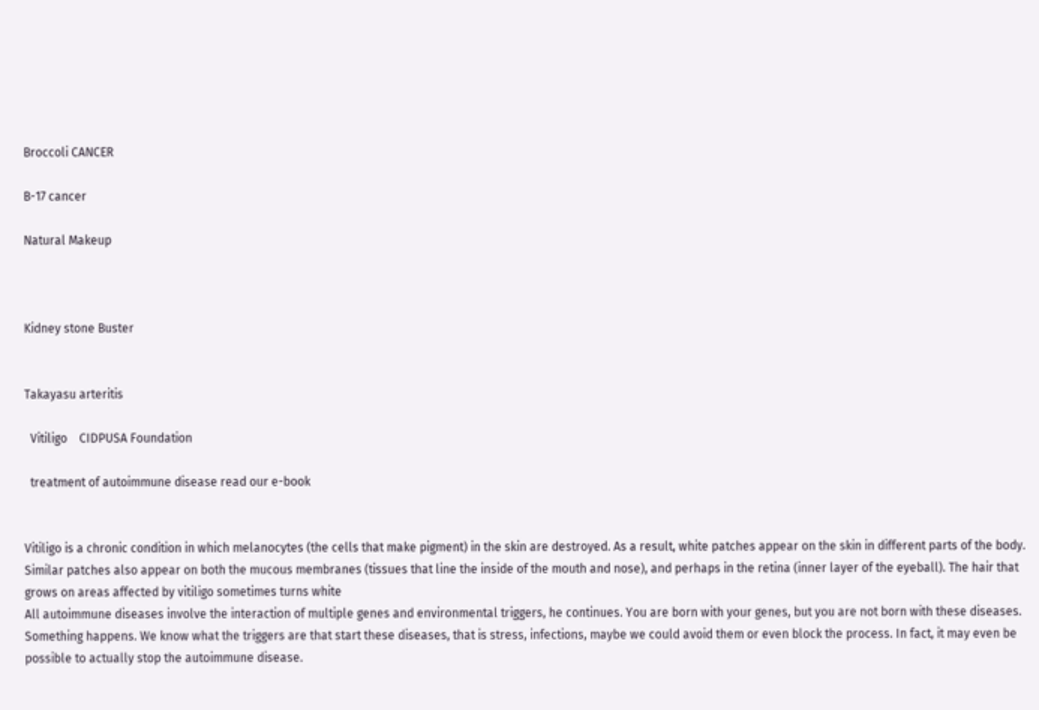Broccoli CANCER

B-17 cancer

Natural Makeup



Kidney stone Buster


Takayasu arteritis

  Vitiligo    CIDPUSA Foundation

  treatment of autoimmune disease read our e-book


Vitiligo is a chronic condition in which melanocytes (the cells that make pigment) in the skin are destroyed. As a result, white patches appear on the skin in different parts of the body. Similar patches also appear on both the mucous membranes (tissues that line the inside of the mouth and nose), and perhaps in the retina (inner layer of the eyeball). The hair that grows on areas affected by vitiligo sometimes turns white
All autoimmune diseases involve the interaction of multiple genes and environmental triggers, he continues. You are born with your genes, but you are not born with these diseases. Something happens. We know what the triggers are that start these diseases, that is stress, infections, maybe we could avoid them or even block the process. In fact, it may even be possible to actually stop the autoimmune disease.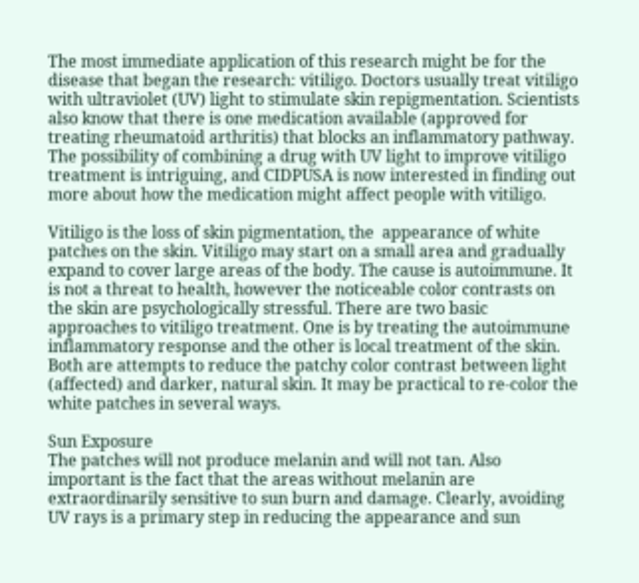The most immediate application of this research might be for the disease that began the research: vitiligo. Doctors usually treat vitiligo with ultraviolet (UV) light to stimulate skin repigmentation. Scientists also know that there is one medication available (approved for treating rheumatoid arthritis) that blocks an inflammatory pathway. The possibility of combining a drug with UV light to improve vitiligo treatment is intriguing, and CIDPUSA is now interested in finding out more about how the medication might affect people with vitiligo.

Vitiligo is the loss of skin pigmentation, the  appearance of white patches on the skin. Vitiligo may start on a small area and gradually expand to cover large areas of the body. The cause is autoimmune. It is not a threat to health, however the noticeable color contrasts on the skin are psychologically stressful. There are two basic approaches to vitiligo treatment. One is by treating the autoimmune inflammatory response and the other is local treatment of the skin. Both are attempts to reduce the patchy color contrast between light (affected) and darker, natural skin. It may be practical to re-color the white patches in several ways.

Sun Exposure
The patches will not produce melanin and will not tan. Also important is the fact that the areas without melanin are extraordinarily sensitive to sun burn and damage. Clearly, avoiding UV rays is a primary step in reducing the appearance and sun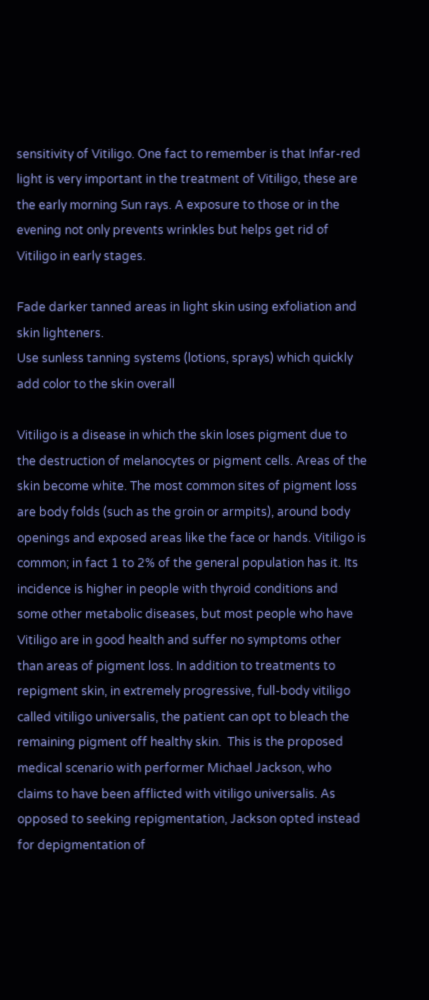sensitivity of Vitiligo. One fact to remember is that Infar-red light is very important in the treatment of Vitiligo, these are the early morning Sun rays. A exposure to those or in the evening not only prevents wrinkles but helps get rid of Vitiligo in early stages.

Fade darker tanned areas in light skin using exfoliation and skin lighteners.
Use sunless tanning systems (lotions, sprays) which quickly add color to the skin overall

Vitiligo is a disease in which the skin loses pigment due to the destruction of melanocytes or pigment cells. Areas of the skin become white. The most common sites of pigment loss are body folds (such as the groin or armpits), around body openings and exposed areas like the face or hands. Vitiligo is common; in fact 1 to 2% of the general population has it. Its incidence is higher in people with thyroid conditions and some other metabolic diseases, but most people who have Vitiligo are in good health and suffer no symptoms other than areas of pigment loss. In addition to treatments to repigment skin, in extremely progressive, full-body vitiligo called vitiligo universalis, the patient can opt to bleach the remaining pigment off healthy skin.  This is the proposed medical scenario with performer Michael Jackson, who claims to have been afflicted with vitiligo universalis. As opposed to seeking repigmentation, Jackson opted instead for depigmentation of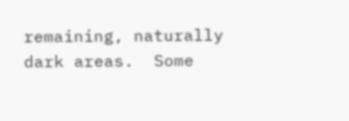remaining, naturally dark areas.  Some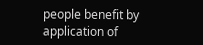people benefit by application of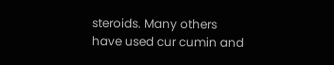steroids. Many others have used cur cumin and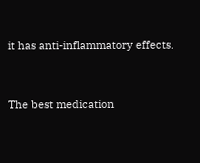it has anti-inflammatory effects.


The best medication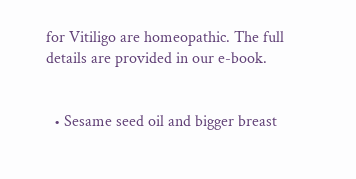for Vitiligo are homeopathic. The full details are provided in our e-book.


  • Sesame seed oil and bigger breast